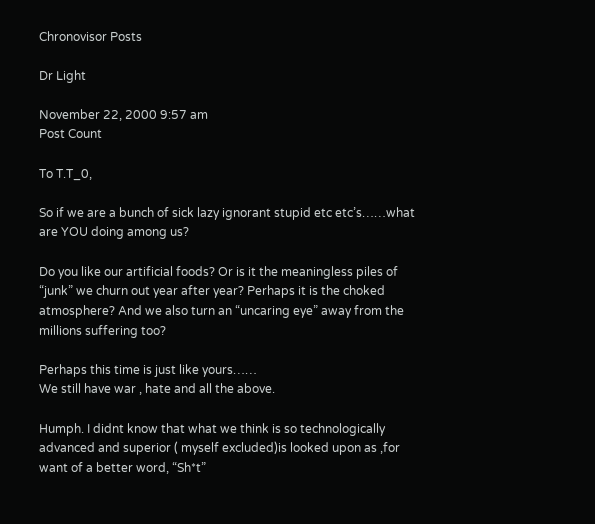Chronovisor Posts

Dr Light

November 22, 2000 9:57 am
Post Count

To T.T_0,

So if we are a bunch of sick lazy ignorant stupid etc etc’s……what are YOU doing among us?

Do you like our artificial foods? Or is it the meaningless piles of “junk” we churn out year after year? Perhaps it is the choked atmosphere? And we also turn an “uncaring eye” away from the millions suffering too?

Perhaps this time is just like yours……
We still have war , hate and all the above.

Humph. I didnt know that what we think is so technologically advanced and superior ( myself excluded)is looked upon as ,for want of a better word, “Sh*t”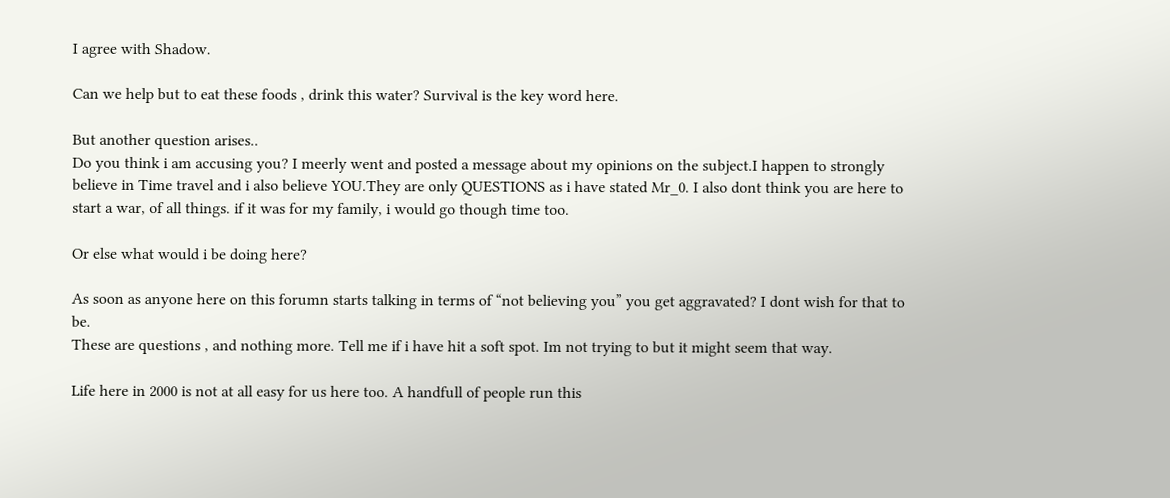I agree with Shadow.

Can we help but to eat these foods , drink this water? Survival is the key word here.

But another question arises..
Do you think i am accusing you? I meerly went and posted a message about my opinions on the subject.I happen to strongly believe in Time travel and i also believe YOU.They are only QUESTIONS as i have stated Mr_0. I also dont think you are here to start a war, of all things. if it was for my family, i would go though time too.

Or else what would i be doing here?

As soon as anyone here on this forumn starts talking in terms of “not believing you” you get aggravated? I dont wish for that to be.
These are questions , and nothing more. Tell me if i have hit a soft spot. Im not trying to but it might seem that way.

Life here in 2000 is not at all easy for us here too. A handfull of people run this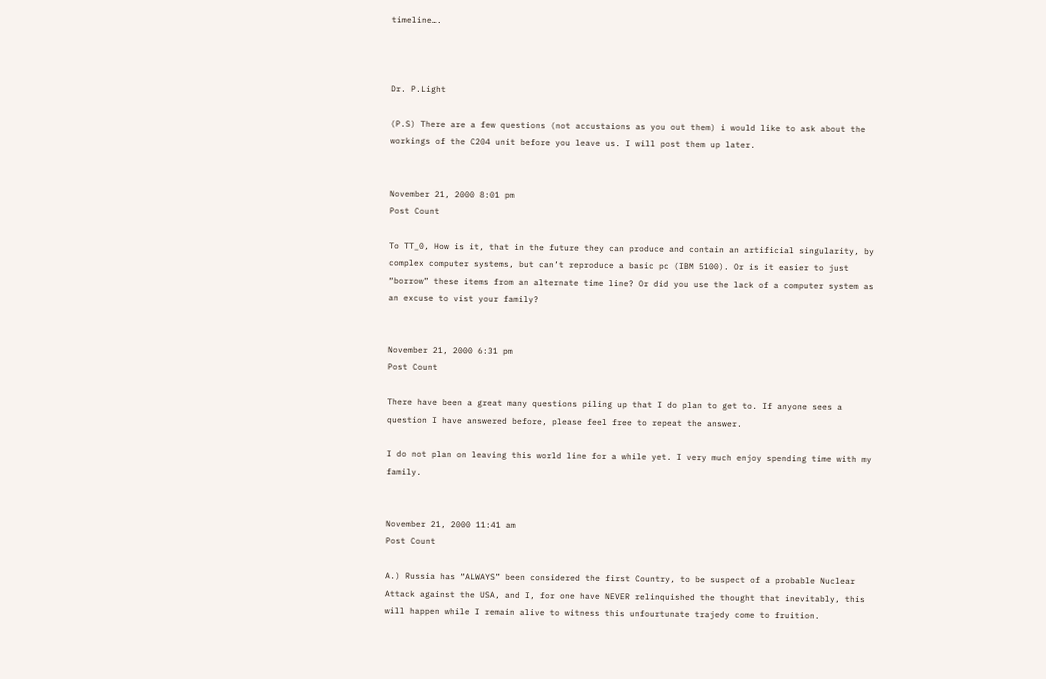timeline….



Dr. P.Light

(P.S) There are a few questions (not accustaions as you out them) i would like to ask about the workings of the C204 unit before you leave us. I will post them up later.


November 21, 2000 8:01 pm
Post Count

To TT_0, How is it, that in the future they can produce and contain an artificial singularity, by complex computer systems, but can’t reproduce a basic pc (IBM 5100). Or is it easier to just “borrow” these items from an alternate time line? Or did you use the lack of a computer system as an excuse to vist your family?


November 21, 2000 6:31 pm
Post Count

There have been a great many questions piling up that I do plan to get to. If anyone sees a question I have answered before, please feel free to repeat the answer.

I do not plan on leaving this world line for a while yet. I very much enjoy spending time with my family.


November 21, 2000 11:41 am
Post Count

A.) Russia has “ALWAYS” been considered the first Country, to be suspect of a probable Nuclear Attack against the USA, and I, for one have NEVER relinquished the thought that inevitably, this will happen while I remain alive to witness this unfourtunate trajedy come to fruition.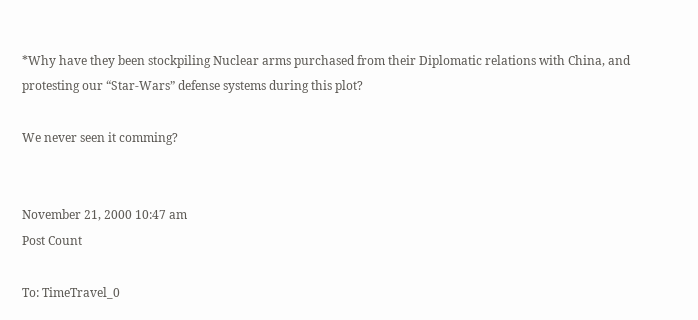*Why have they been stockpiling Nuclear arms purchased from their Diplomatic relations with China, and protesting our “Star-Wars” defense systems during this plot?

We never seen it comming?


November 21, 2000 10:47 am
Post Count

To: TimeTravel_0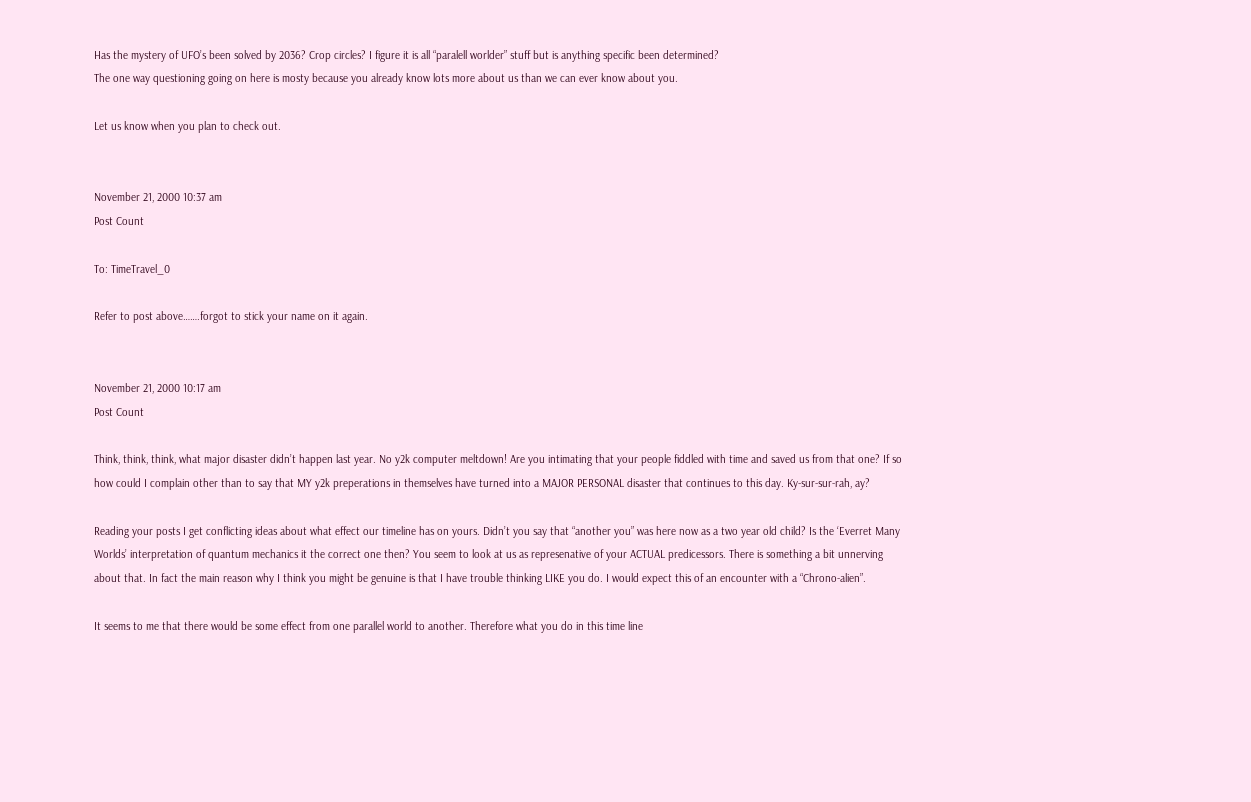Has the mystery of UFO’s been solved by 2036? Crop circles? I figure it is all “paralell worlder” stuff but is anything specific been determined?
The one way questioning going on here is mosty because you already know lots more about us than we can ever know about you.

Let us know when you plan to check out.


November 21, 2000 10:37 am
Post Count

To: TimeTravel_0

Refer to post above…….forgot to stick your name on it again.


November 21, 2000 10:17 am
Post Count

Think, think, think, what major disaster didn’t happen last year. No y2k computer meltdown! Are you intimating that your people fiddled with time and saved us from that one? If so how could I complain other than to say that MY y2k preperations in themselves have turned into a MAJOR PERSONAL disaster that continues to this day. Ky-sur-sur-rah, ay?

Reading your posts I get conflicting ideas about what effect our timeline has on yours. Didn’t you say that “another you” was here now as a two year old child? Is the ‘Everret Many Worlds’ interpretation of quantum mechanics it the correct one then? You seem to look at us as represenative of your ACTUAL predicessors. There is something a bit unnerving about that. In fact the main reason why I think you might be genuine is that I have trouble thinking LIKE you do. I would expect this of an encounter with a “Chrono-alien”.

It seems to me that there would be some effect from one parallel world to another. Therefore what you do in this time line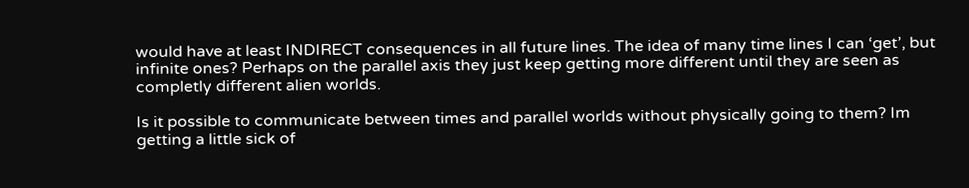would have at least INDIRECT consequences in all future lines. The idea of many time lines I can ‘get’, but infinite ones? Perhaps on the parallel axis they just keep getting more different until they are seen as completly different alien worlds.

Is it possible to communicate between times and parallel worlds without physically going to them? Im getting a little sick of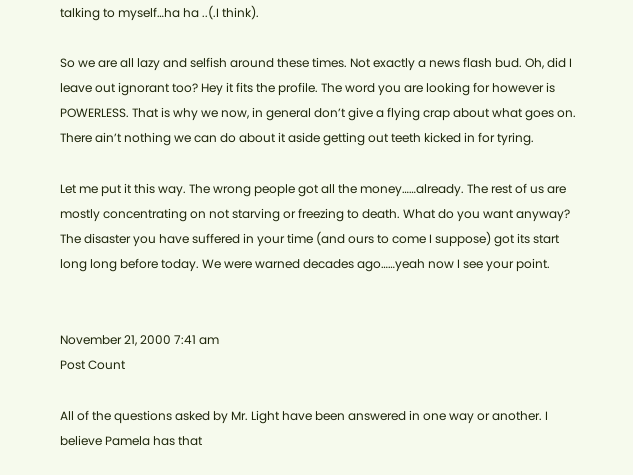talking to myself…ha ha ..(.I think).

So we are all lazy and selfish around these times. Not exactly a news flash bud. Oh, did I leave out ignorant too? Hey it fits the profile. The word you are looking for however is POWERLESS. That is why we now, in general don’t give a flying crap about what goes on. There ain’t nothing we can do about it aside getting out teeth kicked in for tyring.

Let me put it this way. The wrong people got all the money……already. The rest of us are mostly concentrating on not starving or freezing to death. What do you want anyway? The disaster you have suffered in your time (and ours to come I suppose) got its start long long before today. We were warned decades ago……yeah now I see your point.


November 21, 2000 7:41 am
Post Count

All of the questions asked by Mr. Light have been answered in one way or another. I believe Pamela has that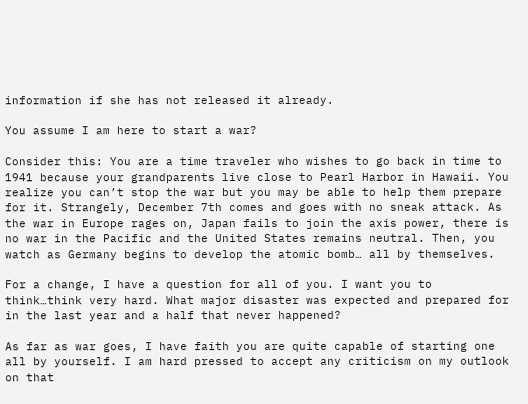information if she has not released it already.

You assume I am here to start a war?

Consider this: You are a time traveler who wishes to go back in time to 1941 because your grandparents live close to Pearl Harbor in Hawaii. You realize you can’t stop the war but you may be able to help them prepare for it. Strangely, December 7th comes and goes with no sneak attack. As the war in Europe rages on, Japan fails to join the axis power, there is no war in the Pacific and the United States remains neutral. Then, you watch as Germany begins to develop the atomic bomb… all by themselves.

For a change, I have a question for all of you. I want you to think…think very hard. What major disaster was expected and prepared for in the last year and a half that never happened?

As far as war goes, I have faith you are quite capable of starting one all by yourself. I am hard pressed to accept any criticism on my outlook on that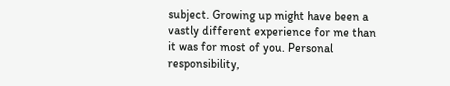subject. Growing up might have been a vastly different experience for me than it was for most of you. Personal responsibility,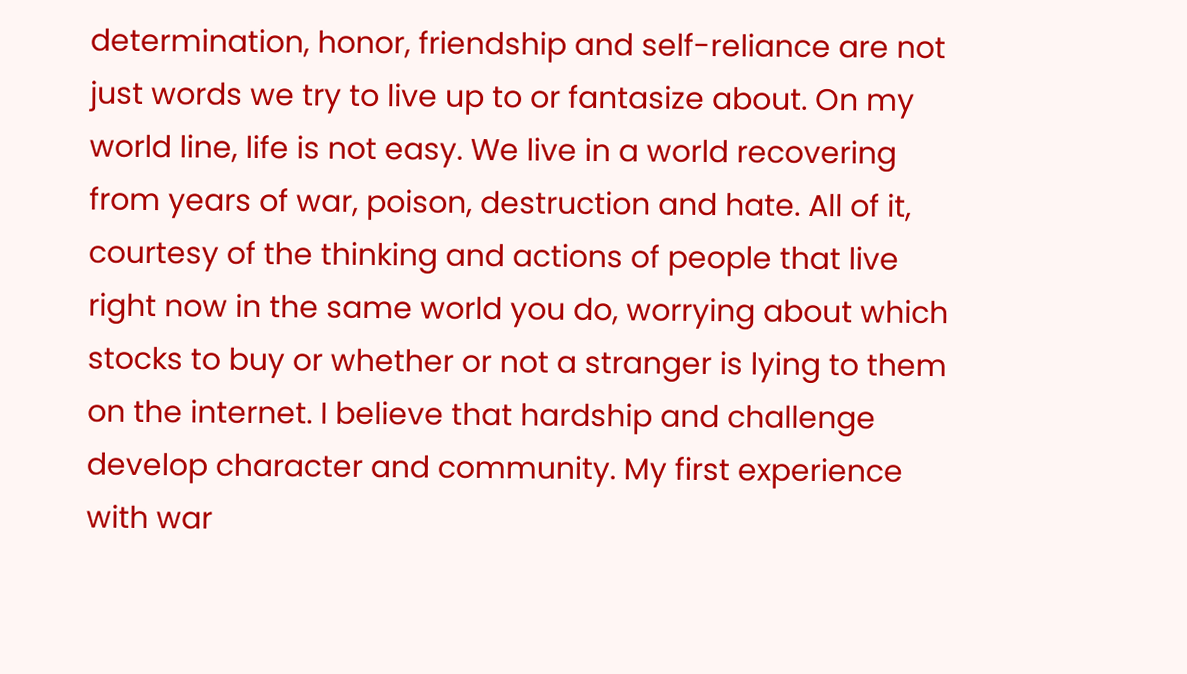determination, honor, friendship and self-reliance are not just words we try to live up to or fantasize about. On my world line, life is not easy. We live in a world recovering from years of war, poison, destruction and hate. All of it, courtesy of the thinking and actions of people that live right now in the same world you do, worrying about which stocks to buy or whether or not a stranger is lying to them on the internet. I believe that hardship and challenge develop character and community. My first experience with war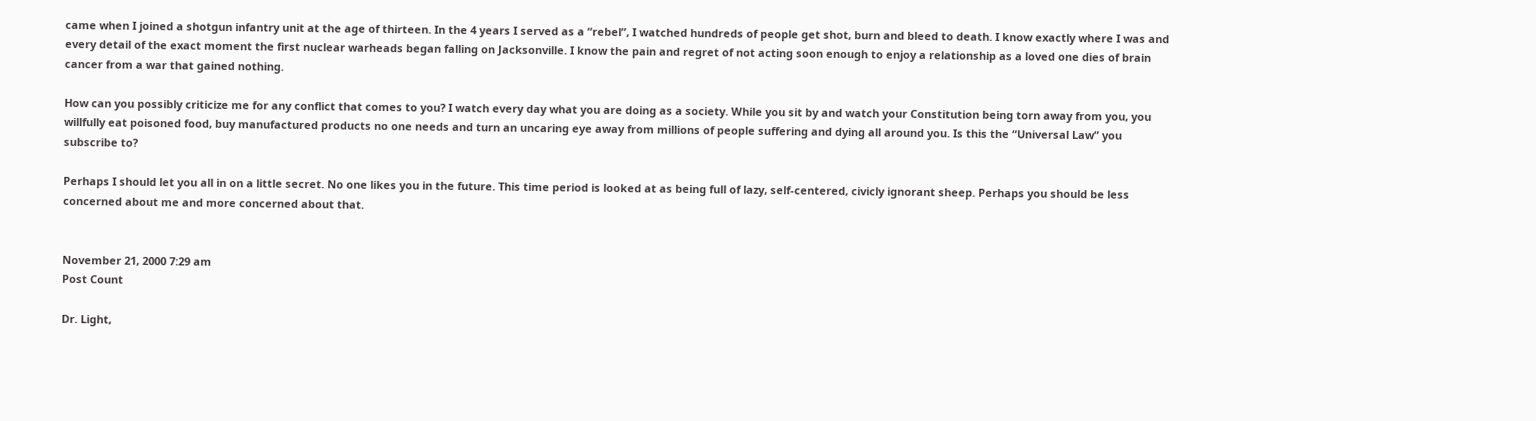came when I joined a shotgun infantry unit at the age of thirteen. In the 4 years I served as a “rebel”, I watched hundreds of people get shot, burn and bleed to death. I know exactly where I was and every detail of the exact moment the first nuclear warheads began falling on Jacksonville. I know the pain and regret of not acting soon enough to enjoy a relationship as a loved one dies of brain cancer from a war that gained nothing.

How can you possibly criticize me for any conflict that comes to you? I watch every day what you are doing as a society. While you sit by and watch your Constitution being torn away from you, you willfully eat poisoned food, buy manufactured products no one needs and turn an uncaring eye away from millions of people suffering and dying all around you. Is this the “Universal Law” you subscribe to?

Perhaps I should let you all in on a little secret. No one likes you in the future. This time period is looked at as being full of lazy, self-centered, civicly ignorant sheep. Perhaps you should be less concerned about me and more concerned about that.


November 21, 2000 7:29 am
Post Count

Dr. Light,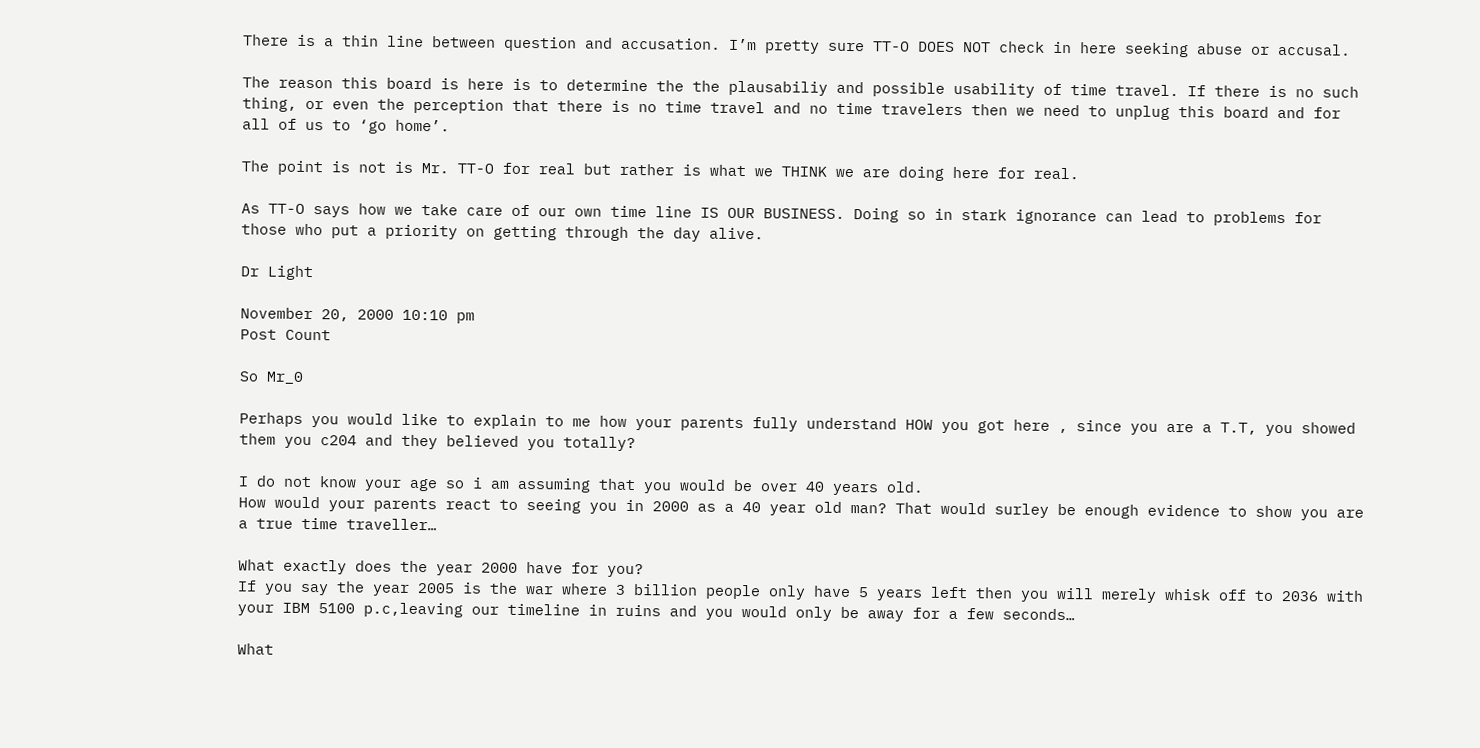There is a thin line between question and accusation. I’m pretty sure TT-O DOES NOT check in here seeking abuse or accusal.

The reason this board is here is to determine the the plausabiliy and possible usability of time travel. If there is no such thing, or even the perception that there is no time travel and no time travelers then we need to unplug this board and for all of us to ‘go home’.

The point is not is Mr. TT-O for real but rather is what we THINK we are doing here for real.

As TT-O says how we take care of our own time line IS OUR BUSINESS. Doing so in stark ignorance can lead to problems for those who put a priority on getting through the day alive.

Dr Light

November 20, 2000 10:10 pm
Post Count

So Mr_0

Perhaps you would like to explain to me how your parents fully understand HOW you got here , since you are a T.T, you showed them you c204 and they believed you totally?

I do not know your age so i am assuming that you would be over 40 years old.
How would your parents react to seeing you in 2000 as a 40 year old man? That would surley be enough evidence to show you are a true time traveller…

What exactly does the year 2000 have for you?
If you say the year 2005 is the war where 3 billion people only have 5 years left then you will merely whisk off to 2036 with your IBM 5100 p.c,leaving our timeline in ruins and you would only be away for a few seconds…

What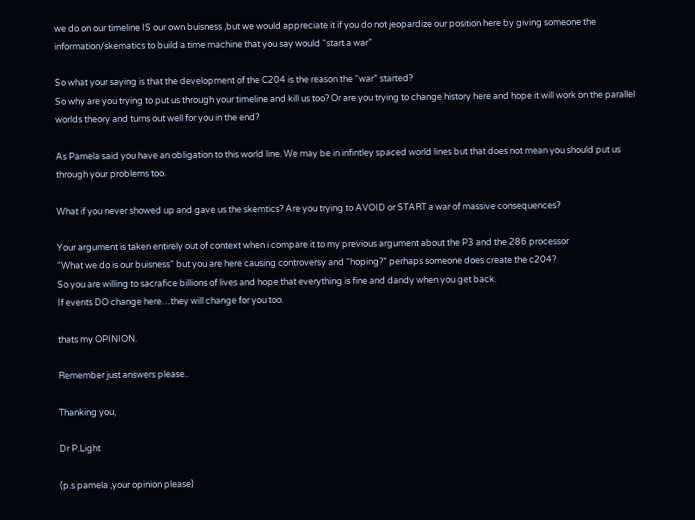we do on our timeline IS our own buisness ,but we would appreciate it if you do not jeopardize our position here by giving someone the information/skematics to build a time machine that you say would “start a war”

So what your saying is that the development of the C204 is the reason the “war” started?
So why are you trying to put us through your timeline and kill us too? Or are you trying to change history here and hope it will work on the parallel worlds theory and turns out well for you in the end?

As Pamela said you have an obligation to this world line. We may be in infintley spaced world lines but that does not mean you should put us through your problems too.

What if you never showed up and gave us the skemtics? Are you trying to AVOID or START a war of massive consequences?

Your argument is taken entirely out of context when i compare it to my previous argument about the P3 and the 286 processor
“What we do is our buisness” but you are here causing controversy and “hoping?” perhaps someone does create the c204?
So you are willing to sacrafice billions of lives and hope that everything is fine and dandy when you get back.
If events DO change here…they will change for you too.

thats my OPINION.

Remember just answers please..

Thanking you,

Dr P.Light

(p.s pamela ,your opinion please)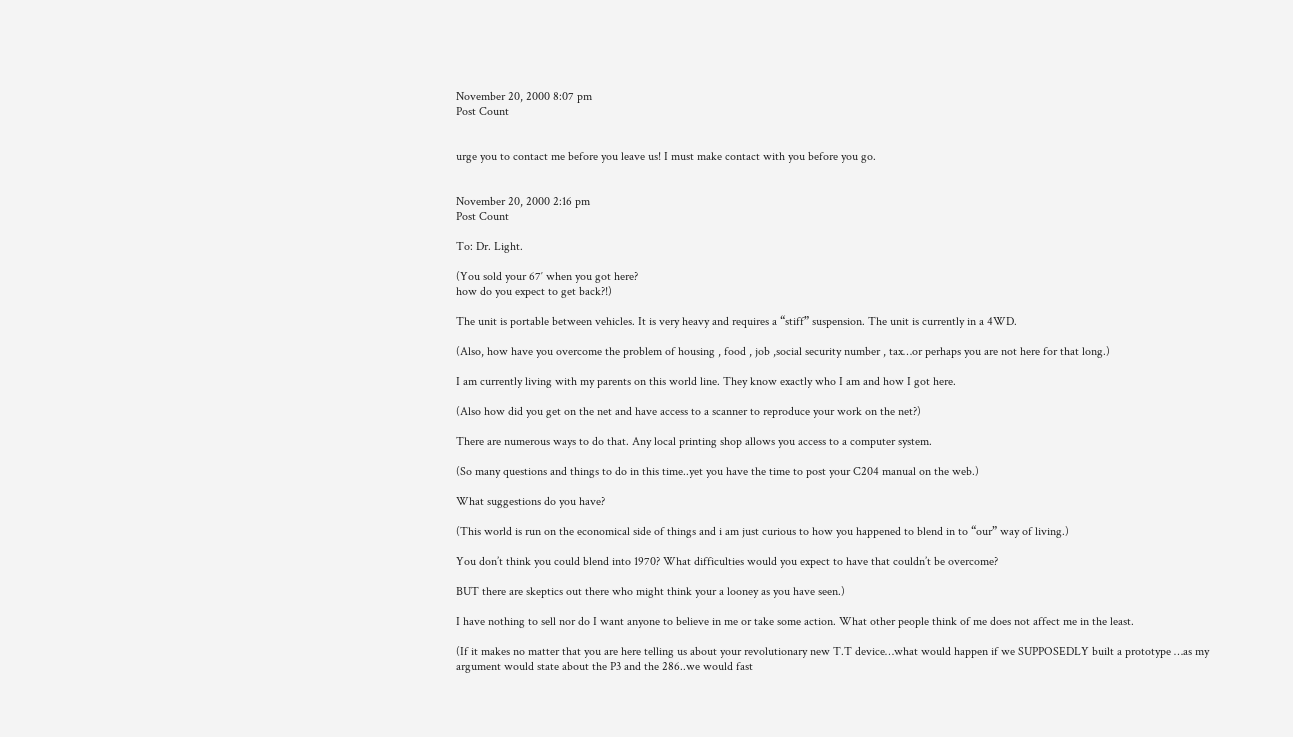November 20, 2000 8:07 pm
Post Count


urge you to contact me before you leave us! I must make contact with you before you go.


November 20, 2000 2:16 pm
Post Count

To: Dr. Light.

(You sold your 67′ when you got here?
how do you expect to get back?!)

The unit is portable between vehicles. It is very heavy and requires a “stiff” suspension. The unit is currently in a 4WD.

(Also, how have you overcome the problem of housing , food , job ,social security number , tax…or perhaps you are not here for that long.)

I am currently living with my parents on this world line. They know exactly who I am and how I got here.

(Also how did you get on the net and have access to a scanner to reproduce your work on the net?)

There are numerous ways to do that. Any local printing shop allows you access to a computer system.

(So many questions and things to do in this time..yet you have the time to post your C204 manual on the web.)

What suggestions do you have?

(This world is run on the economical side of things and i am just curious to how you happened to blend in to “our” way of living.)

You don’t think you could blend into 1970? What difficulties would you expect to have that couldn’t be overcome?

BUT there are skeptics out there who might think your a looney as you have seen.)

I have nothing to sell nor do I want anyone to believe in me or take some action. What other people think of me does not affect me in the least.

(If it makes no matter that you are here telling us about your revolutionary new T.T device…what would happen if we SUPPOSEDLY built a prototype …as my argument would state about the P3 and the 286..we would fast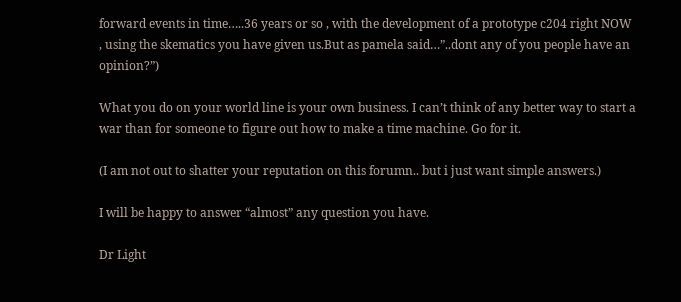forward events in time…..36 years or so , with the development of a prototype c204 right NOW , using the skematics you have given us.But as pamela said…”..dont any of you people have an opinion?”)

What you do on your world line is your own business. I can’t think of any better way to start a war than for someone to figure out how to make a time machine. Go for it.

(I am not out to shatter your reputation on this forumn.. but i just want simple answers.)

I will be happy to answer “almost” any question you have.

Dr Light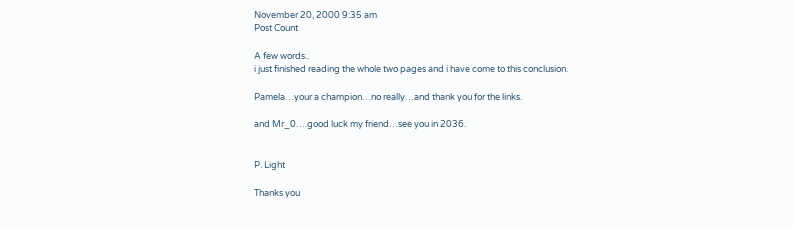November 20, 2000 9:35 am
Post Count

A few words..
i just finished reading the whole two pages and i have come to this conclusion.

Pamela…your a champion…no really…and thank you for the links.

and Mr_0….good luck my friend…see you in 2036.


P. Light

Thanks you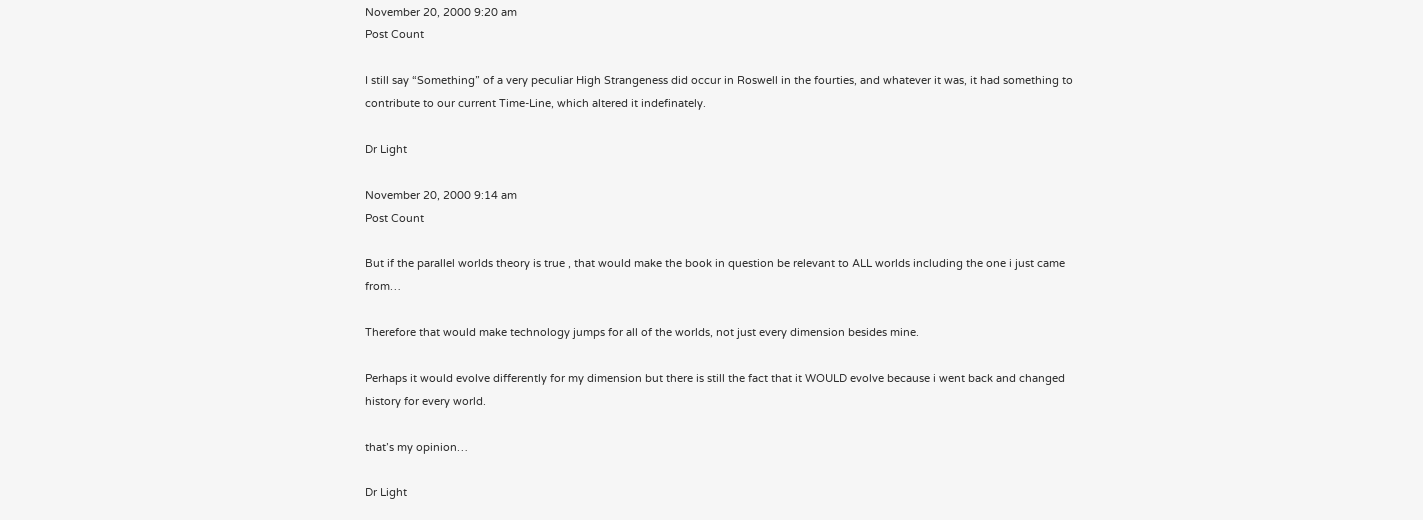November 20, 2000 9:20 am
Post Count

I still say “Something” of a very peculiar High Strangeness did occur in Roswell in the fourties, and whatever it was, it had something to contribute to our current Time-Line, which altered it indefinately.

Dr Light

November 20, 2000 9:14 am
Post Count

But if the parallel worlds theory is true , that would make the book in question be relevant to ALL worlds including the one i just came from…

Therefore that would make technology jumps for all of the worlds, not just every dimension besides mine.

Perhaps it would evolve differently for my dimension but there is still the fact that it WOULD evolve because i went back and changed history for every world.

that’s my opinion…

Dr Light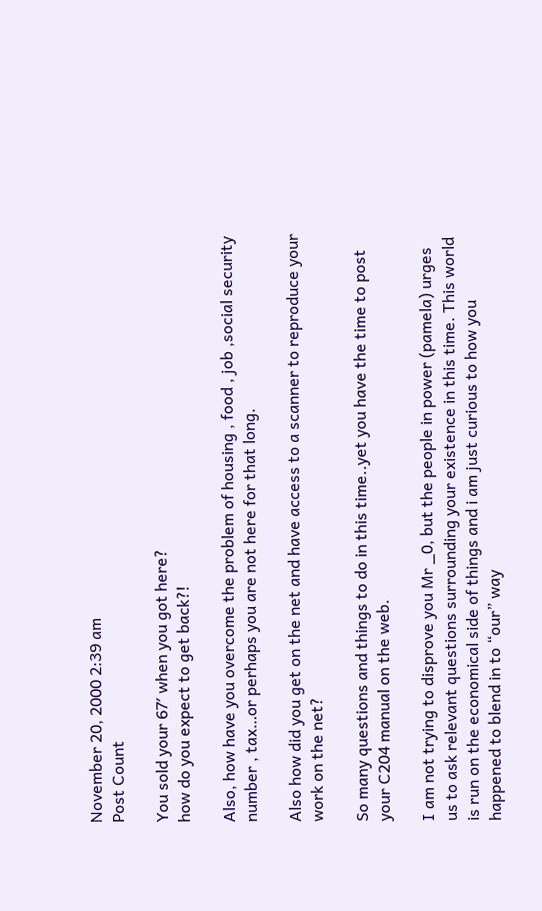November 20, 2000 2:39 am
Post Count

You sold your 67′ when you got here?
how do you expect to get back?!

Also, how have you overcome the problem of housing , food , job ,social security number , tax…or perhaps you are not here for that long.

Also how did you get on the net and have access to a scanner to reproduce your work on the net?

So many questions and things to do in this time..yet you have the time to post your C204 manual on the web.

I am not trying to disprove you Mr _0, but the people in power (pamela) urges us to ask relevant questions surrounding your existence in this time. This world is run on the economical side of things and i am just curious to how you happened to blend in to “our” way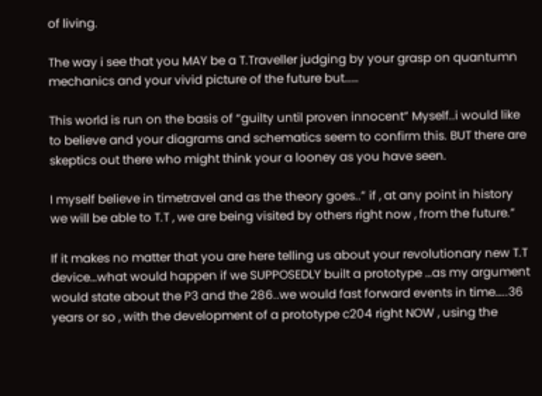of living.

The way i see that you MAY be a T.Traveller judging by your grasp on quantumn mechanics and your vivid picture of the future but……

This world is run on the basis of “guilty until proven innocent” Myself..i would like to believe and your diagrams and schematics seem to confirm this. BUT there are skeptics out there who might think your a looney as you have seen.

I myself believe in timetravel and as the theory goes..” if , at any point in history we will be able to T.T , we are being visited by others right now , from the future.”

If it makes no matter that you are here telling us about your revolutionary new T.T device…what would happen if we SUPPOSEDLY built a prototype …as my argument would state about the P3 and the 286..we would fast forward events in time…..36 years or so , with the development of a prototype c204 right NOW , using the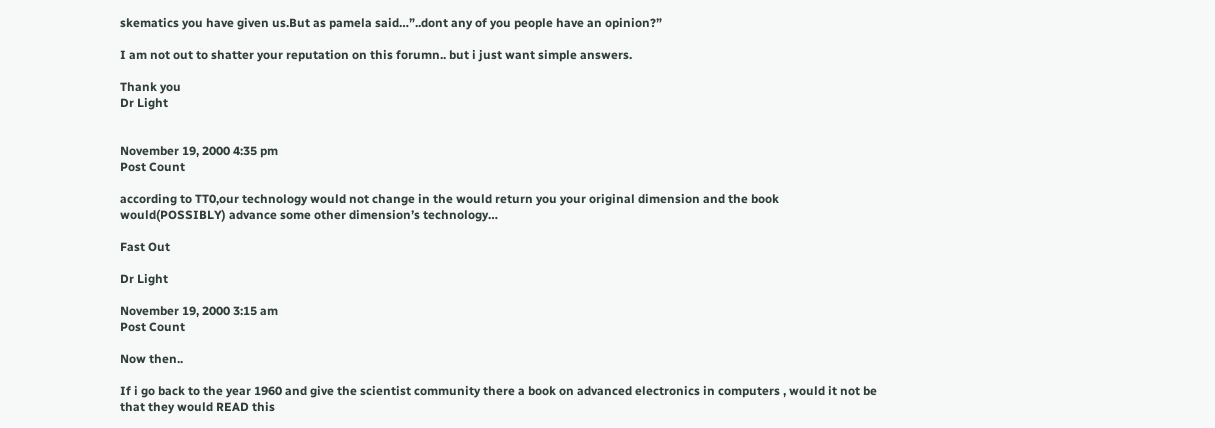skematics you have given us.But as pamela said…”..dont any of you people have an opinion?”

I am not out to shatter your reputation on this forumn.. but i just want simple answers.

Thank you
Dr Light


November 19, 2000 4:35 pm
Post Count

according to TT0,our technology would not change in the would return you your original dimension and the book would(POSSIBLY) advance some other dimension’s technology…

Fast Out

Dr Light

November 19, 2000 3:15 am
Post Count

Now then..

If i go back to the year 1960 and give the scientist community there a book on advanced electronics in computers , would it not be that they would READ this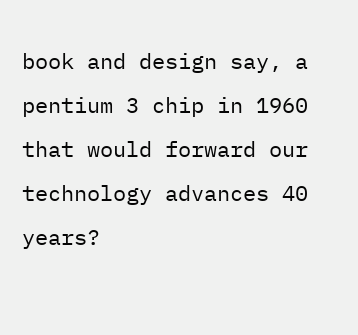book and design say, a pentium 3 chip in 1960 that would forward our technology advances 40 years?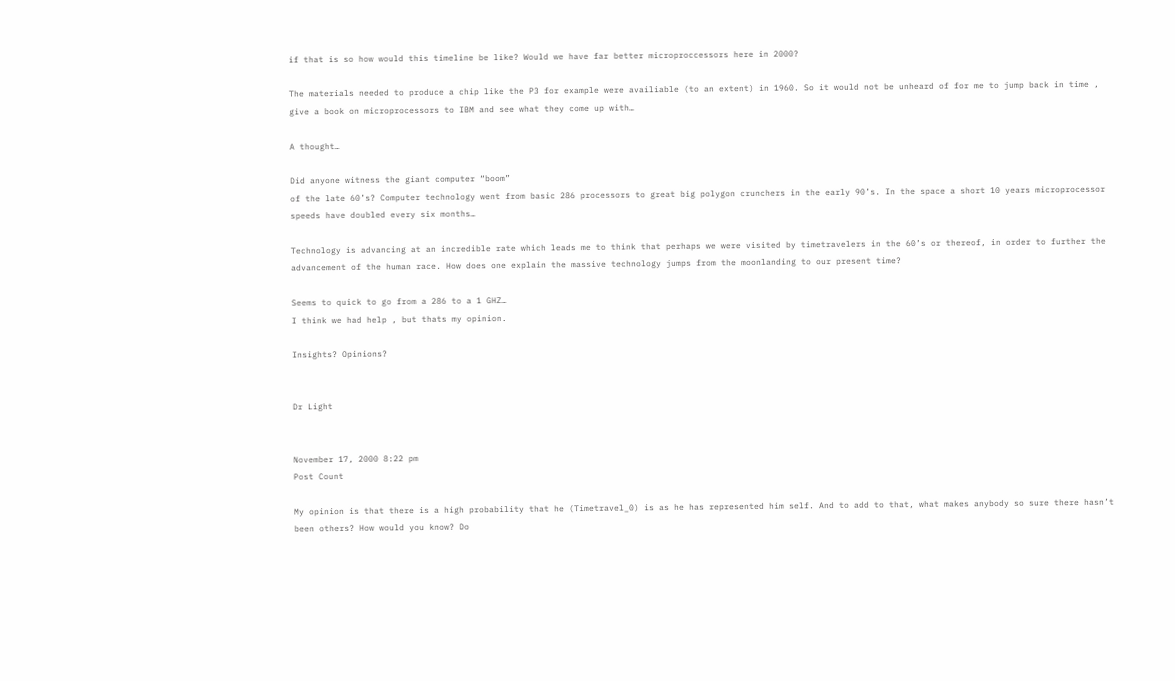if that is so how would this timeline be like? Would we have far better microproccessors here in 2000?

The materials needed to produce a chip like the P3 for example were availiable (to an extent) in 1960. So it would not be unheard of for me to jump back in time , give a book on microprocessors to IBM and see what they come up with…

A thought…

Did anyone witness the giant computer “boom”
of the late 60’s? Computer technology went from basic 286 processors to great big polygon crunchers in the early 90’s. In the space a short 10 years microprocessor speeds have doubled every six months…

Technology is advancing at an incredible rate which leads me to think that perhaps we were visited by timetravelers in the 60’s or thereof, in order to further the advancement of the human race. How does one explain the massive technology jumps from the moonlanding to our present time?

Seems to quick to go from a 286 to a 1 GHZ…
I think we had help , but thats my opinion.

Insights? Opinions?


Dr Light


November 17, 2000 8:22 pm
Post Count

My opinion is that there is a high probability that he (Timetravel_0) is as he has represented him self. And to add to that, what makes anybody so sure there hasn’t been others? How would you know? Do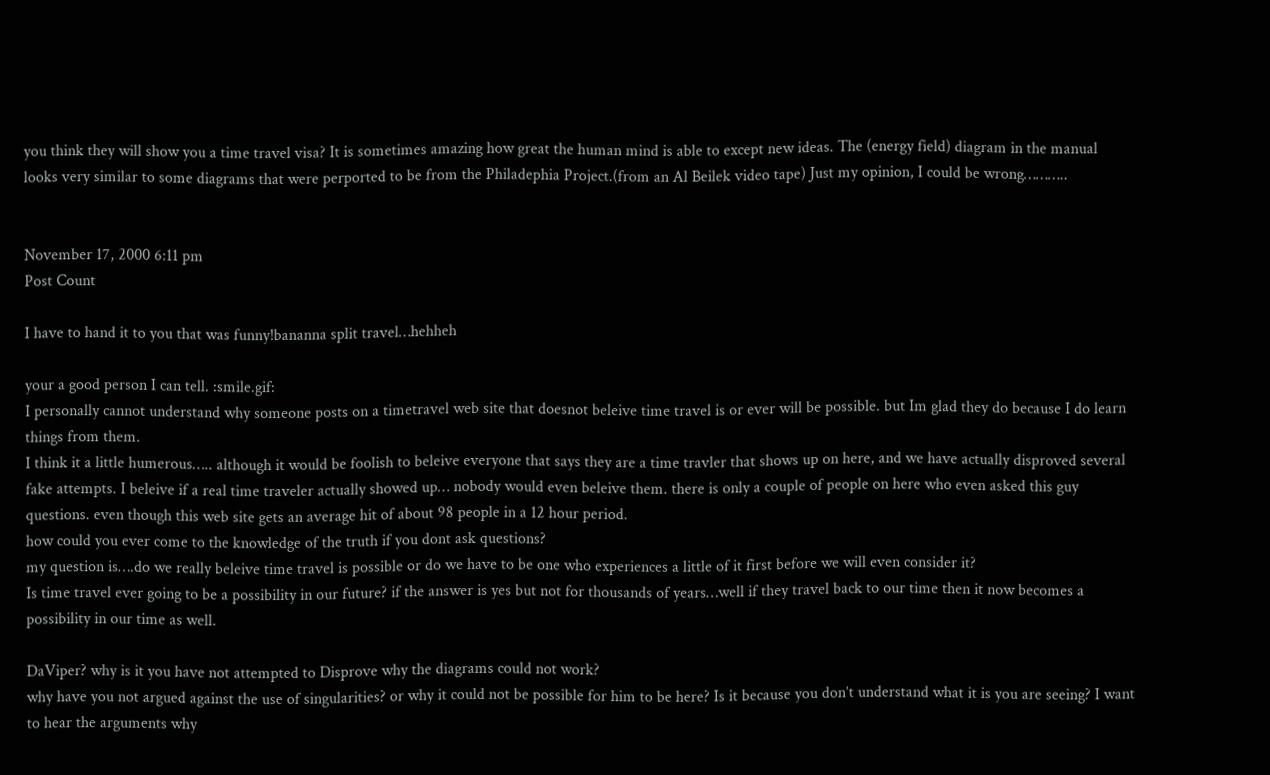you think they will show you a time travel visa? It is sometimes amazing how great the human mind is able to except new ideas. The (energy field) diagram in the manual looks very similar to some diagrams that were perported to be from the Philadephia Project.(from an Al Beilek video tape) Just my opinion, I could be wrong………..


November 17, 2000 6:11 pm
Post Count

I have to hand it to you that was funny!bananna split travel…hehheh

your a good person I can tell. :smile.gif:
I personally cannot understand why someone posts on a timetravel web site that doesnot beleive time travel is or ever will be possible. but Im glad they do because I do learn things from them.
I think it a little humerous….. although it would be foolish to beleive everyone that says they are a time travler that shows up on here, and we have actually disproved several fake attempts. I beleive if a real time traveler actually showed up… nobody would even beleive them. there is only a couple of people on here who even asked this guy questions. even though this web site gets an average hit of about 98 people in a 12 hour period.
how could you ever come to the knowledge of the truth if you dont ask questions?
my question is….do we really beleive time travel is possible or do we have to be one who experiences a little of it first before we will even consider it?
Is time travel ever going to be a possibility in our future? if the answer is yes but not for thousands of years…well if they travel back to our time then it now becomes a possibility in our time as well.

DaViper? why is it you have not attempted to Disprove why the diagrams could not work?
why have you not argued against the use of singularities? or why it could not be possible for him to be here? Is it because you don’t understand what it is you are seeing? I want to hear the arguments why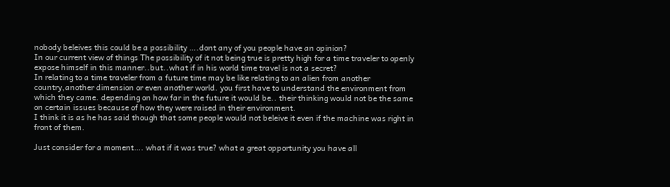nobody beleives this could be a possibility ….dont any of you people have an opinion?
In our current view of things The possibility of it not being true is pretty high for a time traveler to openly expose himself in this manner..but..what if in his world time travel is not a secret?
In relating to a time traveler from a future time may be like relating to an alien from another country,another dimension or even another world. you first have to understand the environment from which they came. depending on how far in the future it would be.. their thinking would not be the same on certain issues because of how they were raised in their environment.
I think it is as he has said though that some people would not beleive it even if the machine was right in front of them.

Just consider for a moment…. what if it was true? what a great opportunity you have all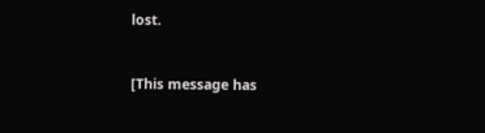lost.


[This message has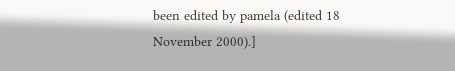been edited by pamela (edited 18 November 2000).]